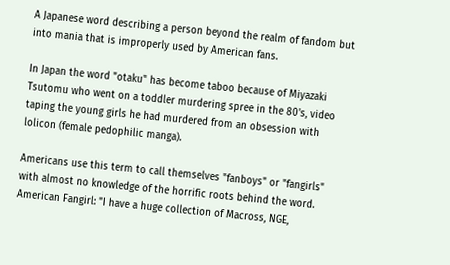A Japanese word describing a person beyond the realm of fandom but into mania that is improperly used by American fans.

In Japan the word "otaku" has become taboo because of Miyazaki Tsutomu who went on a toddler murdering spree in the 80's, video taping the young girls he had murdered from an obsession with lolicon (female pedophilic manga).

Americans use this term to call themselves "fanboys" or "fangirls" with almost no knowledge of the horrific roots behind the word.
American Fangirl: "I have a huge collection of Macross, NGE,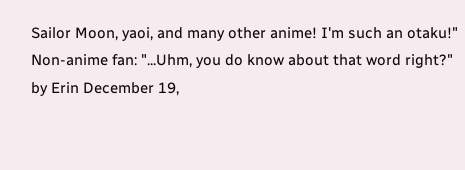Sailor Moon, yaoi, and many other anime! I'm such an otaku!"
Non-anime fan: "...Uhm, you do know about that word right?"
by Erin December 19,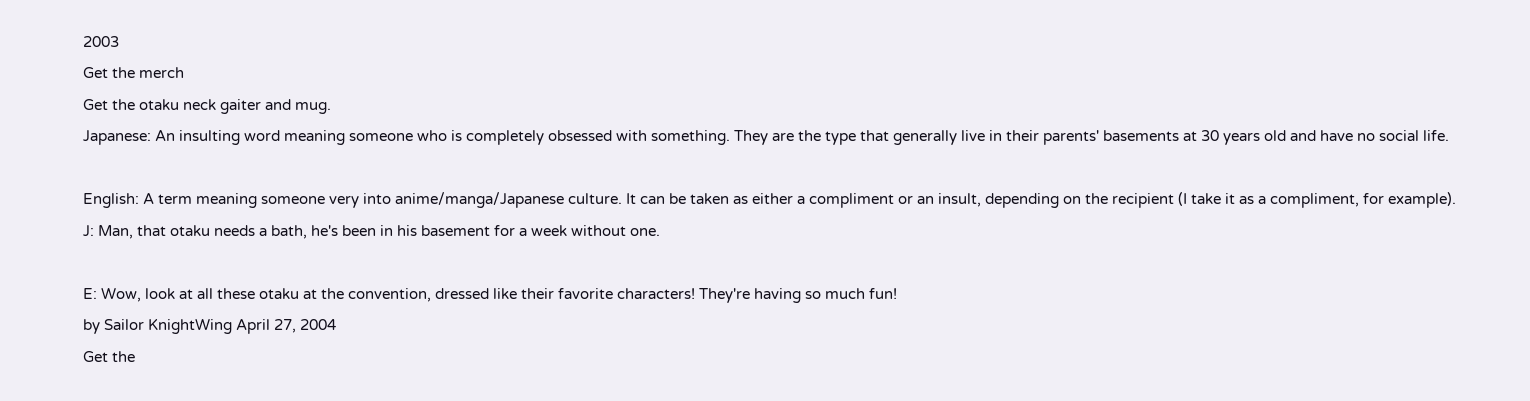2003
Get the merch
Get the otaku neck gaiter and mug.
Japanese: An insulting word meaning someone who is completely obsessed with something. They are the type that generally live in their parents' basements at 30 years old and have no social life.

English: A term meaning someone very into anime/manga/Japanese culture. It can be taken as either a compliment or an insult, depending on the recipient (I take it as a compliment, for example).
J: Man, that otaku needs a bath, he's been in his basement for a week without one.

E: Wow, look at all these otaku at the convention, dressed like their favorite characters! They're having so much fun!
by Sailor KnightWing April 27, 2004
Get the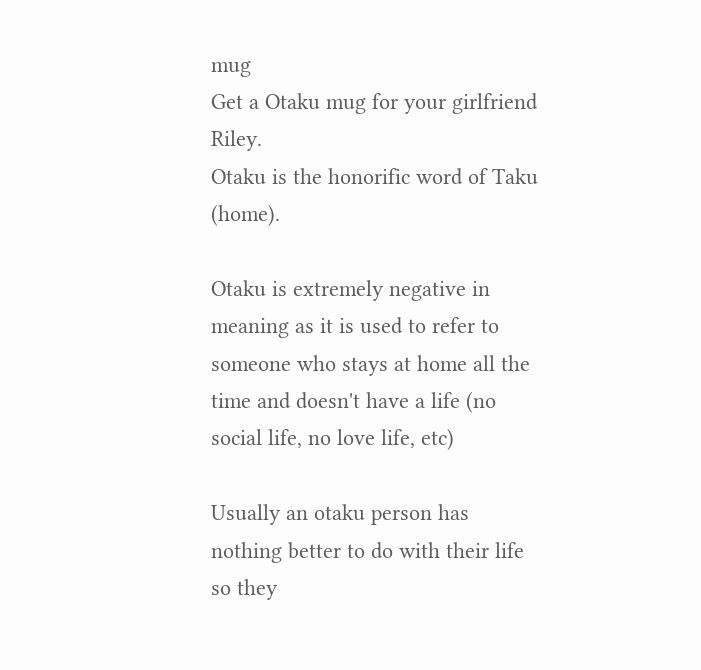mug
Get a Otaku mug for your girlfriend Riley.
Otaku is the honorific word of Taku (home).

Otaku is extremely negative in meaning as it is used to refer to someone who stays at home all the time and doesn't have a life (no social life, no love life, etc)

Usually an otaku person has nothing better to do with their life so they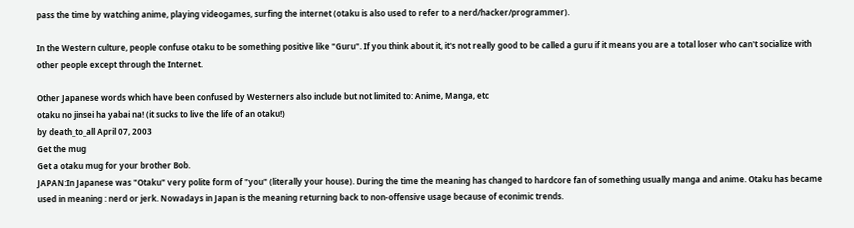pass the time by watching anime, playing videogames, surfing the internet (otaku is also used to refer to a nerd/hacker/programmer).

In the Western culture, people confuse otaku to be something positive like "Guru". If you think about it, it's not really good to be called a guru if it means you are a total loser who can't socialize with other people except through the Internet.

Other Japanese words which have been confused by Westerners also include but not limited to: Anime, Manga, etc
otaku no jinsei ha yabai na! (it sucks to live the life of an otaku!)
by death_to_all April 07, 2003
Get the mug
Get a otaku mug for your brother Bob.
JAPAN:In Japanese was "Otaku" very polite form of "you" (literally your house). During the time the meaning has changed to hardcore fan of something usually manga and anime. Otaku has became used in meaning : nerd or jerk. Nowadays in Japan is the meaning returning back to non-offensive usage because of econimic trends.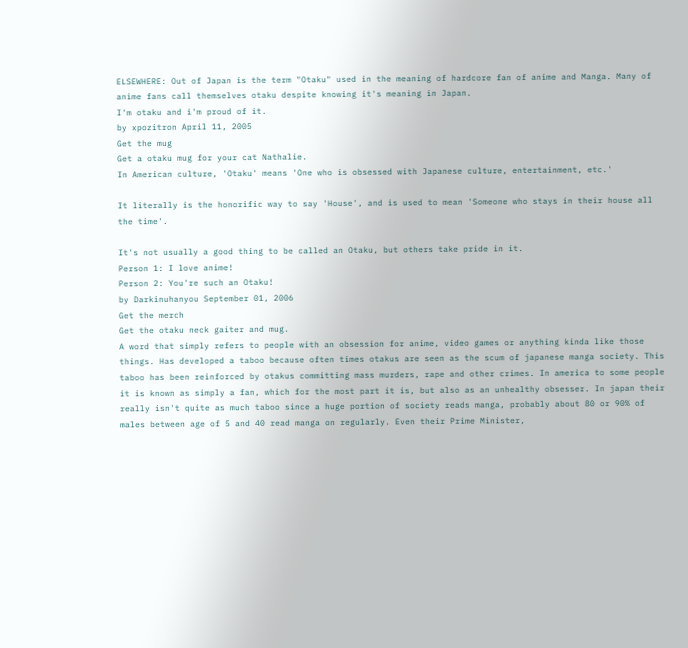ELSEWHERE: Out of Japan is the term "Otaku" used in the meaning of hardcore fan of anime and Manga. Many of anime fans call themselves otaku despite knowing it's meaning in Japan.
I'm otaku and i'm proud of it.
by xpozitron April 11, 2005
Get the mug
Get a otaku mug for your cat Nathalie.
In American culture, 'Otaku' means 'One who is obsessed with Japanese culture, entertainment, etc.'

It literally is the honorific way to say 'House', and is used to mean 'Someone who stays in their house all the time'.

It's not usually a good thing to be called an Otaku, but others take pride in it.
Person 1: I love anime!
Person 2: You're such an Otaku!
by Darkinuhanyou September 01, 2006
Get the merch
Get the otaku neck gaiter and mug.
A word that simply refers to people with an obsession for anime, video games or anything kinda like those things. Has developed a taboo because often times otakus are seen as the scum of japanese manga society. This taboo has been reinforced by otakus committing mass murders, rape and other crimes. In america to some people it is known as simply a fan, which for the most part it is, but also as an unhealthy obsesser. In japan their really isn't quite as much taboo since a huge portion of society reads manga, probably about 80 or 90% of males between age of 5 and 40 read manga on regularly. Even their Prime Minister,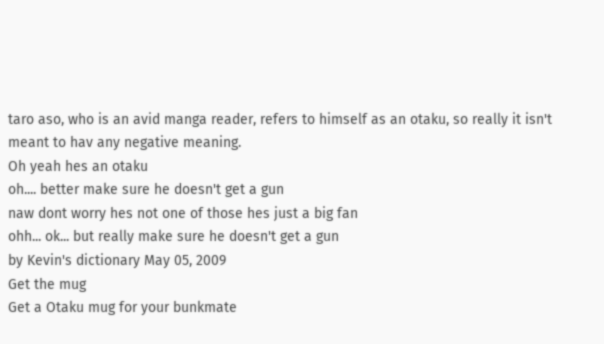taro aso, who is an avid manga reader, refers to himself as an otaku, so really it isn't meant to hav any negative meaning.
Oh yeah hes an otaku
oh.... better make sure he doesn't get a gun
naw dont worry hes not one of those hes just a big fan
ohh... ok... but really make sure he doesn't get a gun
by Kevin's dictionary May 05, 2009
Get the mug
Get a Otaku mug for your bunkmate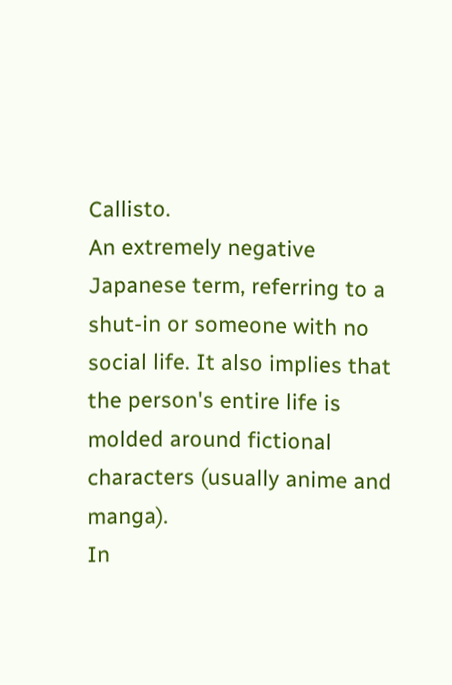Callisto.
An extremely negative Japanese term, referring to a shut-in or someone with no social life. It also implies that the person's entire life is molded around fictional characters (usually anime and manga).
In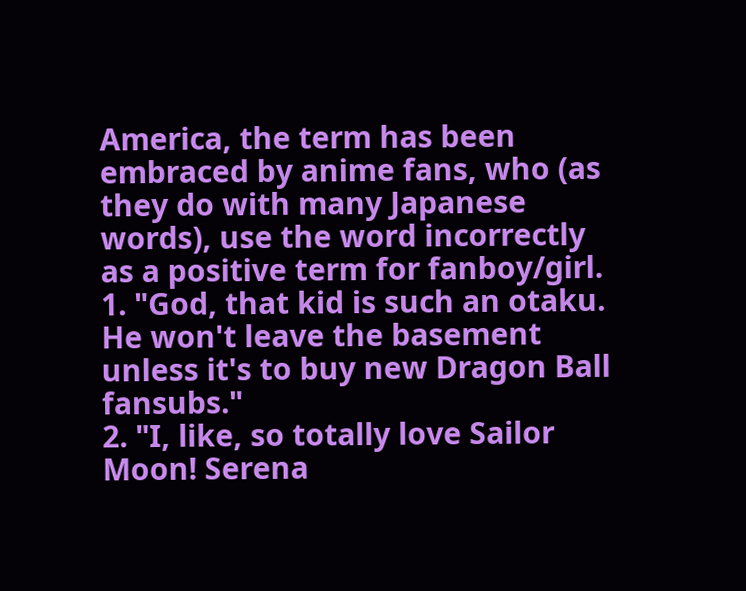America, the term has been embraced by anime fans, who (as they do with many Japanese words), use the word incorrectly as a positive term for fanboy/girl.
1. "God, that kid is such an otaku. He won't leave the basement unless it's to buy new Dragon Ball fansubs."
2. "I, like, so totally love Sailor Moon! Serena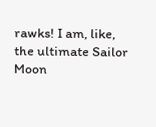rawks! I am, like, the ultimate Sailor Moon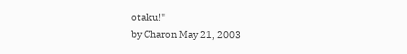otaku!"
by Charon May 21, 2003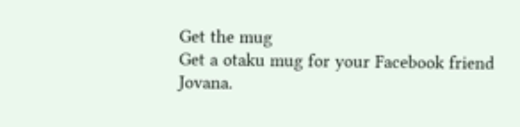Get the mug
Get a otaku mug for your Facebook friend Jovana.